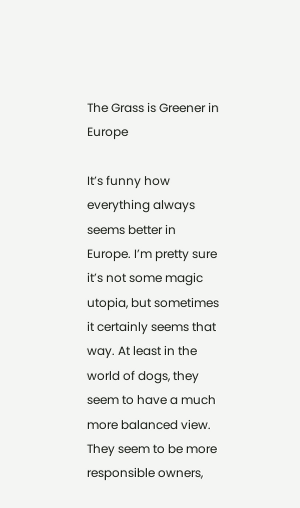The Grass is Greener in Europe

It’s funny how everything always seems better in Europe. I’m pretty sure it’s not some magic utopia, but sometimes it certainly seems that way. At least in the world of dogs, they seem to have a much more balanced view. They seem to be more responsible owners,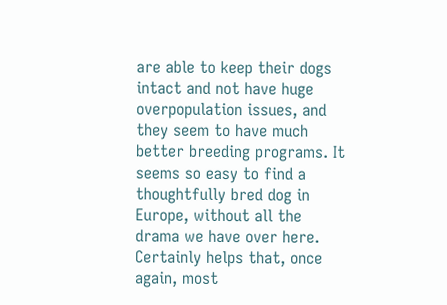are able to keep their dogs intact and not have huge overpopulation issues, and they seem to have much better breeding programs. It seems so easy to find a thoughtfully bred dog in Europe, without all the drama we have over here. Certainly helps that, once again, most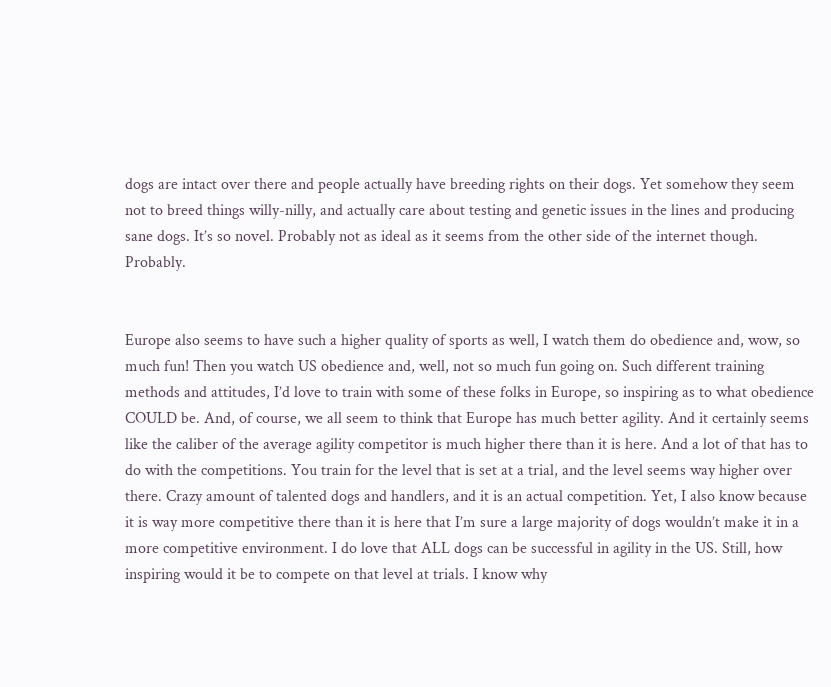dogs are intact over there and people actually have breeding rights on their dogs. Yet somehow they seem not to breed things willy-nilly, and actually care about testing and genetic issues in the lines and producing sane dogs. It’s so novel. Probably not as ideal as it seems from the other side of the internet though. Probably.


Europe also seems to have such a higher quality of sports as well, I watch them do obedience and, wow, so much fun! Then you watch US obedience and, well, not so much fun going on. Such different training methods and attitudes, I’d love to train with some of these folks in Europe, so inspiring as to what obedience COULD be. And, of course, we all seem to think that Europe has much better agility. And it certainly seems like the caliber of the average agility competitor is much higher there than it is here. And a lot of that has to do with the competitions. You train for the level that is set at a trial, and the level seems way higher over there. Crazy amount of talented dogs and handlers, and it is an actual competition. Yet, I also know because it is way more competitive there than it is here that I’m sure a large majority of dogs wouldn’t make it in a more competitive environment. I do love that ALL dogs can be successful in agility in the US. Still, how inspiring would it be to compete on that level at trials. I know why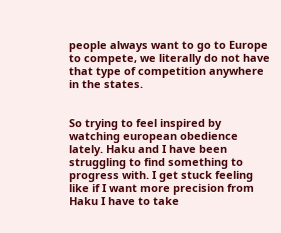people always want to go to Europe to compete, we literally do not have that type of competition anywhere in the states.


So trying to feel inspired by watching european obedience lately. Haku and I have been struggling to find something to progress with. I get stuck feeling like if I want more precision from Haku I have to take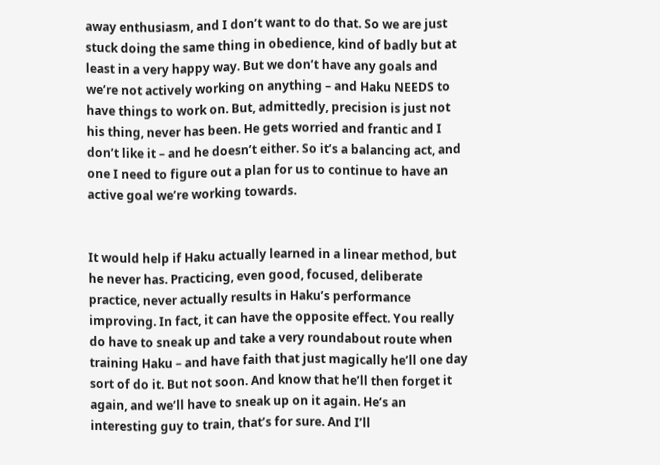away enthusiasm, and I don’t want to do that. So we are just stuck doing the same thing in obedience, kind of badly but at least in a very happy way. But we don’t have any goals and we’re not actively working on anything – and Haku NEEDS to have things to work on. But, admittedly, precision is just not his thing, never has been. He gets worried and frantic and I don’t like it – and he doesn’t either. So it’s a balancing act, and one I need to figure out a plan for us to continue to have an active goal we’re working towards.


It would help if Haku actually learned in a linear method, but he never has. Practicing, even good, focused, deliberate practice, never actually results in Haku’s performance improving. In fact, it can have the opposite effect. You really do have to sneak up and take a very roundabout route when training Haku – and have faith that just magically he’ll one day sort of do it. But not soon. And know that he’ll then forget it again, and we’ll have to sneak up on it again. He’s an interesting guy to train, that’s for sure. And I’ll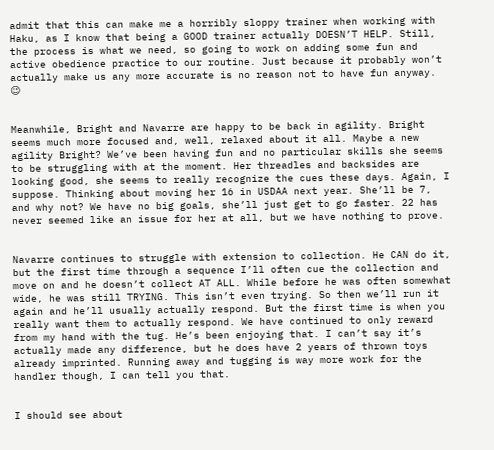admit that this can make me a horribly sloppy trainer when working with Haku, as I know that being a GOOD trainer actually DOESN’T HELP. Still, the process is what we need, so going to work on adding some fun and active obedience practice to our routine. Just because it probably won’t actually make us any more accurate is no reason not to have fun anyway. 😉


Meanwhile, Bright and Navarre are happy to be back in agility. Bright seems much more focused and, well, relaxed about it all. Maybe a new agility Bright? We’ve been having fun and no particular skills she seems to be struggling with at the moment. Her threadles and backsides are looking good, she seems to really recognize the cues these days. Again, I suppose. Thinking about moving her 16 in USDAA next year. She’ll be 7, and why not? We have no big goals, she’ll just get to go faster. 22 has never seemed like an issue for her at all, but we have nothing to prove.


Navarre continues to struggle with extension to collection. He CAN do it, but the first time through a sequence I’ll often cue the collection and move on and he doesn’t collect AT ALL. While before he was often somewhat wide, he was still TRYING. This isn’t even trying. So then we’ll run it again and he’ll usually actually respond. But the first time is when you really want them to actually respond. We have continued to only reward from my hand with the tug. He’s been enjoying that. I can’t say it’s actually made any difference, but he does have 2 years of thrown toys already imprinted. Running away and tugging is way more work for the handler though, I can tell you that.


I should see about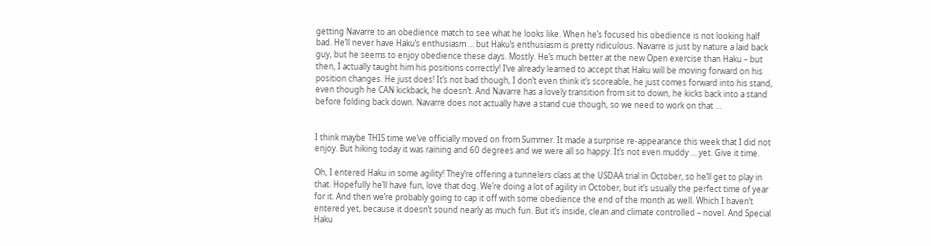getting Navarre to an obedience match to see what he looks like. When he’s focused his obedience is not looking half bad. He’ll never have Haku’s enthusiasm … but Haku’s enthusiasm is pretty ridiculous. Navarre is just by nature a laid back guy, but he seems to enjoy obedience these days. Mostly. He’s much better at the new Open exercise than Haku – but then, I actually taught him his positions correctly! I’ve already learned to accept that Haku will be moving forward on his position changes. He just does! It’s not bad though, I don’t even think it’s scoreable, he just comes forward into his stand, even though he CAN kickback, he doesn’t. And Navarre has a lovely transition from sit to down, he kicks back into a stand before folding back down. Navarre does not actually have a stand cue though, so we need to work on that …


I think maybe THIS time we’ve officially moved on from Summer. It made a surprise re-appearance this week that I did not enjoy. But hiking today it was raining and 60 degrees and we were all so happy. It’s not even muddy … yet. Give it time.

Oh, I entered Haku in some agility! They’re offering a tunnelers class at the USDAA trial in October, so he’ll get to play in that. Hopefully he’ll have fun, love that dog. We’re doing a lot of agility in October, but it’s usually the perfect time of year for it. And then we’re probably going to cap it off with some obedience the end of the month as well. Which I haven’t entered yet, because it doesn’t sound nearly as much fun. But it’s inside, clean and climate controlled – novel. And Special Haku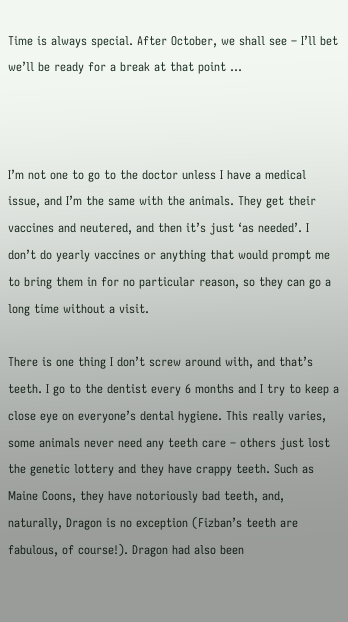Time is always special. After October, we shall see – I’ll bet we’ll be ready for a break at that point …



I’m not one to go to the doctor unless I have a medical issue, and I’m the same with the animals. They get their vaccines and neutered, and then it’s just ‘as needed’. I don’t do yearly vaccines or anything that would prompt me to bring them in for no particular reason, so they can go a long time without a visit.

There is one thing I don’t screw around with, and that’s teeth. I go to the dentist every 6 months and I try to keep a close eye on everyone’s dental hygiene. This really varies, some animals never need any teeth care – others just lost the genetic lottery and they have crappy teeth. Such as Maine Coons, they have notoriously bad teeth, and, naturally, Dragon is no exception (Fizban’s teeth are fabulous, of course!). Dragon had also been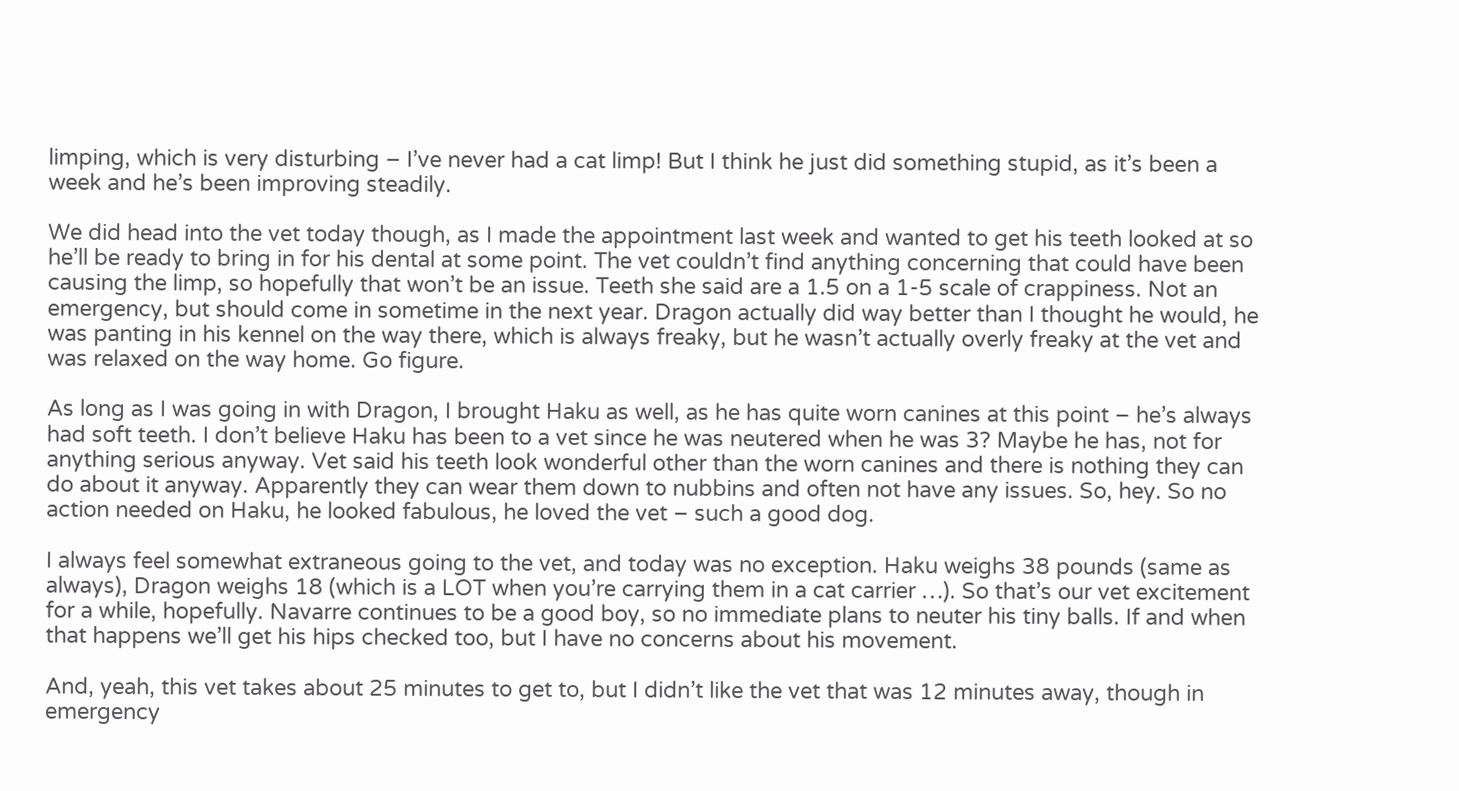limping, which is very disturbing – I’ve never had a cat limp! But I think he just did something stupid, as it’s been a week and he’s been improving steadily.

We did head into the vet today though, as I made the appointment last week and wanted to get his teeth looked at so he’ll be ready to bring in for his dental at some point. The vet couldn’t find anything concerning that could have been causing the limp, so hopefully that won’t be an issue. Teeth she said are a 1.5 on a 1-5 scale of crappiness. Not an emergency, but should come in sometime in the next year. Dragon actually did way better than I thought he would, he was panting in his kennel on the way there, which is always freaky, but he wasn’t actually overly freaky at the vet and was relaxed on the way home. Go figure.

As long as I was going in with Dragon, I brought Haku as well, as he has quite worn canines at this point – he’s always had soft teeth. I don’t believe Haku has been to a vet since he was neutered when he was 3? Maybe he has, not for anything serious anyway. Vet said his teeth look wonderful other than the worn canines and there is nothing they can do about it anyway. Apparently they can wear them down to nubbins and often not have any issues. So, hey. So no action needed on Haku, he looked fabulous, he loved the vet – such a good dog.

I always feel somewhat extraneous going to the vet, and today was no exception. Haku weighs 38 pounds (same as always), Dragon weighs 18 (which is a LOT when you’re carrying them in a cat carrier …). So that’s our vet excitement for a while, hopefully. Navarre continues to be a good boy, so no immediate plans to neuter his tiny balls. If and when that happens we’ll get his hips checked too, but I have no concerns about his movement.

And, yeah, this vet takes about 25 minutes to get to, but I didn’t like the vet that was 12 minutes away, though in emergency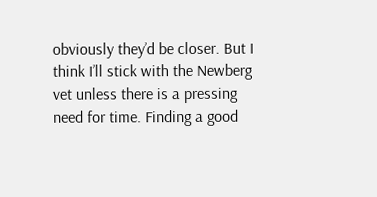obviously they’d be closer. But I think I’ll stick with the Newberg vet unless there is a pressing need for time. Finding a good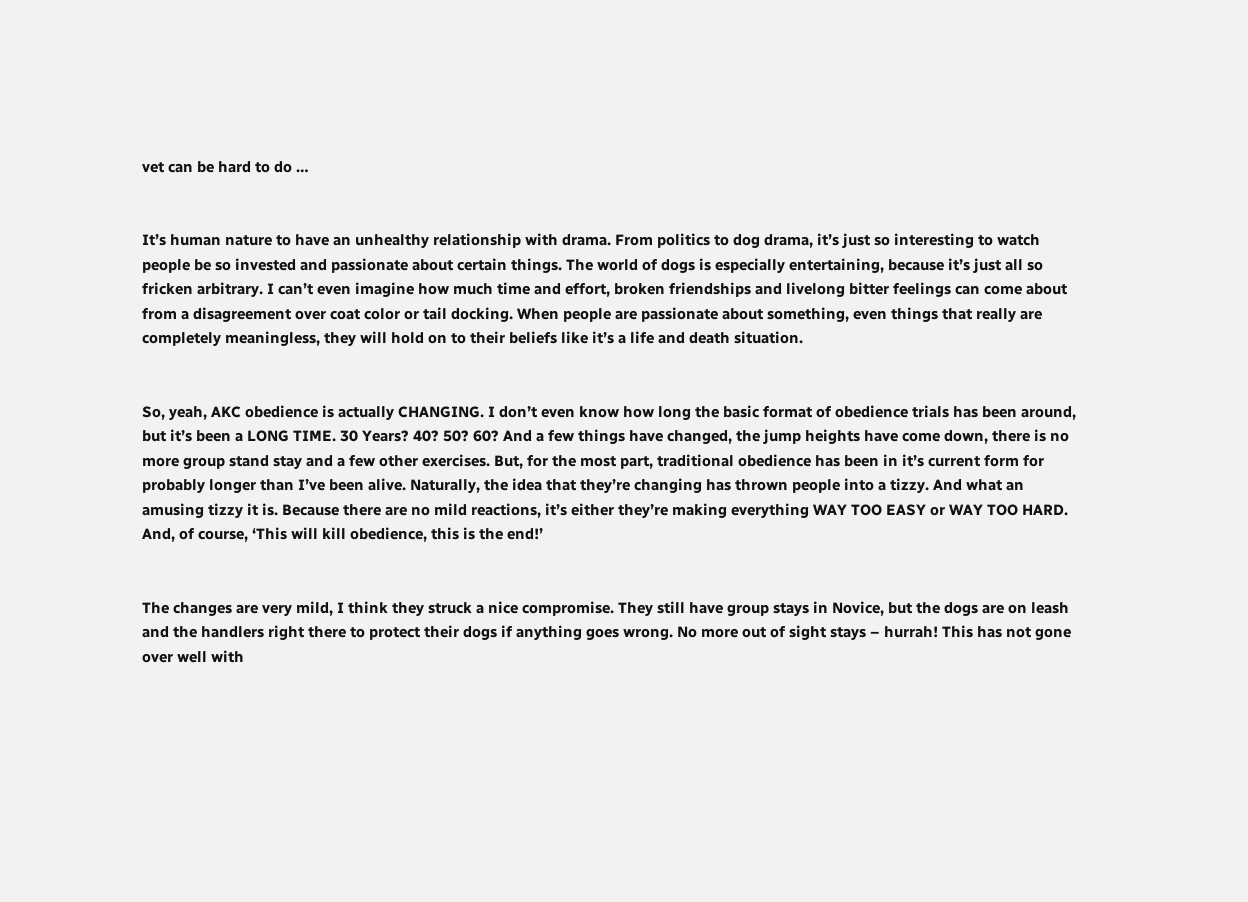vet can be hard to do …


It’s human nature to have an unhealthy relationship with drama. From politics to dog drama, it’s just so interesting to watch people be so invested and passionate about certain things. The world of dogs is especially entertaining, because it’s just all so fricken arbitrary. I can’t even imagine how much time and effort, broken friendships and livelong bitter feelings can come about from a disagreement over coat color or tail docking. When people are passionate about something, even things that really are completely meaningless, they will hold on to their beliefs like it’s a life and death situation.


So, yeah, AKC obedience is actually CHANGING. I don’t even know how long the basic format of obedience trials has been around, but it’s been a LONG TIME. 30 Years? 40? 50? 60? And a few things have changed, the jump heights have come down, there is no more group stand stay and a few other exercises. But, for the most part, traditional obedience has been in it’s current form for probably longer than I’ve been alive. Naturally, the idea that they’re changing has thrown people into a tizzy. And what an amusing tizzy it is. Because there are no mild reactions, it’s either they’re making everything WAY TOO EASY or WAY TOO HARD. And, of course, ‘This will kill obedience, this is the end!’


The changes are very mild, I think they struck a nice compromise. They still have group stays in Novice, but the dogs are on leash and the handlers right there to protect their dogs if anything goes wrong. No more out of sight stays – hurrah! This has not gone over well with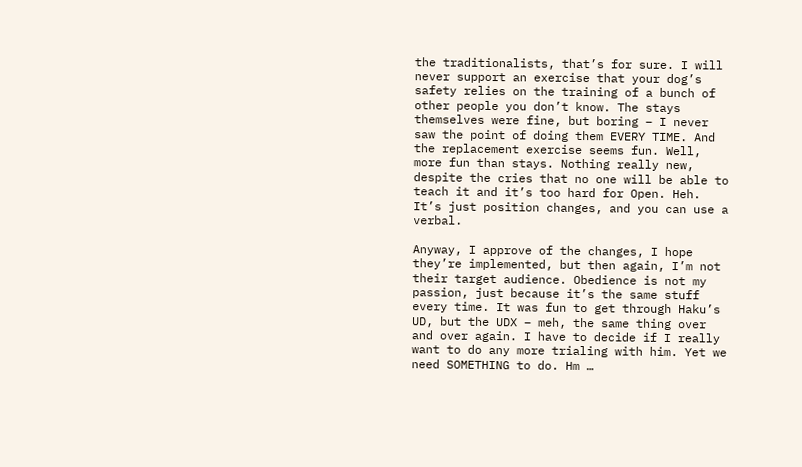the traditionalists, that’s for sure. I will never support an exercise that your dog’s safety relies on the training of a bunch of other people you don’t know. The stays themselves were fine, but boring – I never saw the point of doing them EVERY TIME. And the replacement exercise seems fun. Well, more fun than stays. Nothing really new, despite the cries that no one will be able to teach it and it’s too hard for Open. Heh. It’s just position changes, and you can use a verbal.

Anyway, I approve of the changes, I hope they’re implemented, but then again, I’m not their target audience. Obedience is not my passion, just because it’s the same stuff every time. It was fun to get through Haku’s UD, but the UDX – meh, the same thing over and over again. I have to decide if I really want to do any more trialing with him. Yet we need SOMETHING to do. Hm …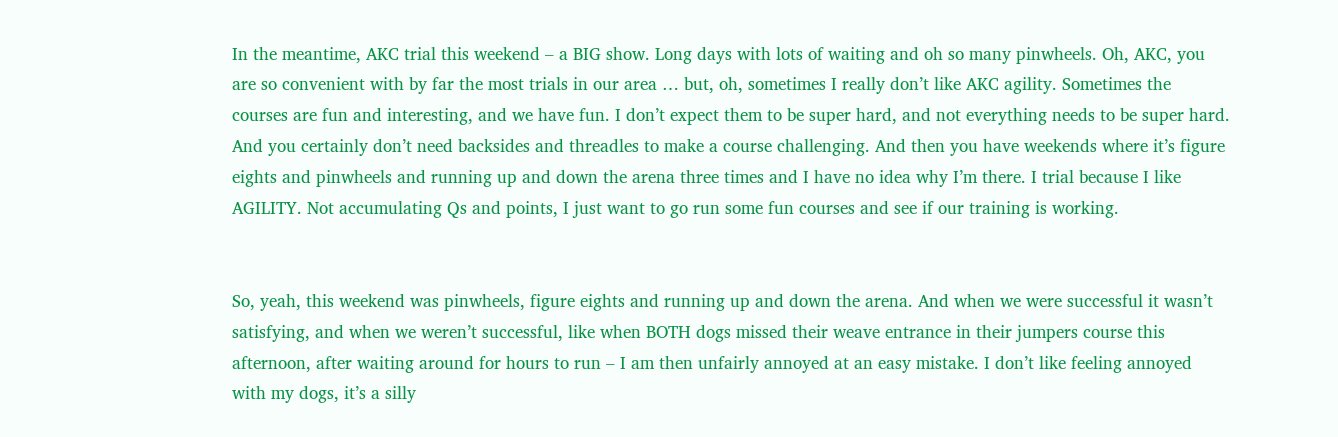In the meantime, AKC trial this weekend – a BIG show. Long days with lots of waiting and oh so many pinwheels. Oh, AKC, you are so convenient with by far the most trials in our area … but, oh, sometimes I really don’t like AKC agility. Sometimes the courses are fun and interesting, and we have fun. I don’t expect them to be super hard, and not everything needs to be super hard. And you certainly don’t need backsides and threadles to make a course challenging. And then you have weekends where it’s figure eights and pinwheels and running up and down the arena three times and I have no idea why I’m there. I trial because I like AGILITY. Not accumulating Qs and points, I just want to go run some fun courses and see if our training is working.


So, yeah, this weekend was pinwheels, figure eights and running up and down the arena. And when we were successful it wasn’t satisfying, and when we weren’t successful, like when BOTH dogs missed their weave entrance in their jumpers course this afternoon, after waiting around for hours to run – I am then unfairly annoyed at an easy mistake. I don’t like feeling annoyed with my dogs, it’s a silly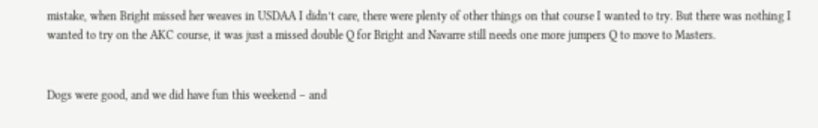mistake, when Bright missed her weaves in USDAA I didn’t care, there were plenty of other things on that course I wanted to try. But there was nothing I wanted to try on the AKC course, it was just a missed double Q for Bright and Navarre still needs one more jumpers Q to move to Masters.


Dogs were good, and we did have fun this weekend – and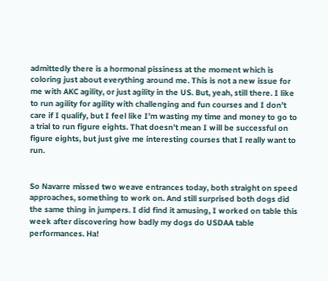admittedly there is a hormonal pissiness at the moment which is coloring just about everything around me. This is not a new issue for me with AKC agility, or just agility in the US. But, yeah, still there. I like to run agility for agility with challenging and fun courses and I don’t care if I qualify, but I feel like I’m wasting my time and money to go to a trial to run figure eights. That doesn’t mean I will be successful on figure eights, but just give me interesting courses that I really want to run.


So Navarre missed two weave entrances today, both straight on speed approaches, something to work on. And still surprised both dogs did the same thing in jumpers. I did find it amusing, I worked on table this week after discovering how badly my dogs do USDAA table performances. Ha!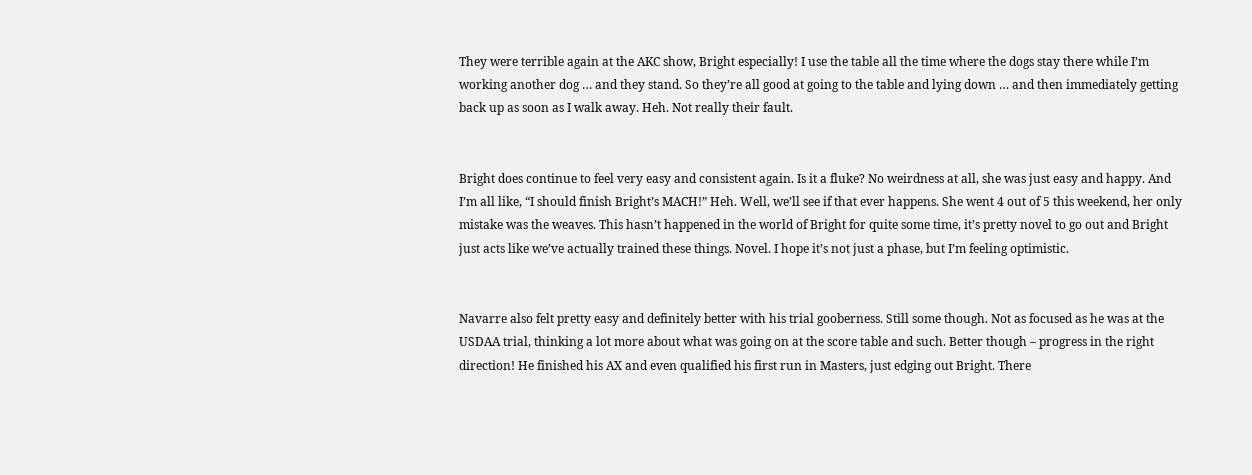They were terrible again at the AKC show, Bright especially! I use the table all the time where the dogs stay there while I’m working another dog … and they stand. So they’re all good at going to the table and lying down … and then immediately getting back up as soon as I walk away. Heh. Not really their fault.


Bright does continue to feel very easy and consistent again. Is it a fluke? No weirdness at all, she was just easy and happy. And I’m all like, “I should finish Bright’s MACH!” Heh. Well, we’ll see if that ever happens. She went 4 out of 5 this weekend, her only mistake was the weaves. This hasn’t happened in the world of Bright for quite some time, it’s pretty novel to go out and Bright just acts like we’ve actually trained these things. Novel. I hope it’s not just a phase, but I’m feeling optimistic.


Navarre also felt pretty easy and definitely better with his trial gooberness. Still some though. Not as focused as he was at the USDAA trial, thinking a lot more about what was going on at the score table and such. Better though – progress in the right direction! He finished his AX and even qualified his first run in Masters, just edging out Bright. There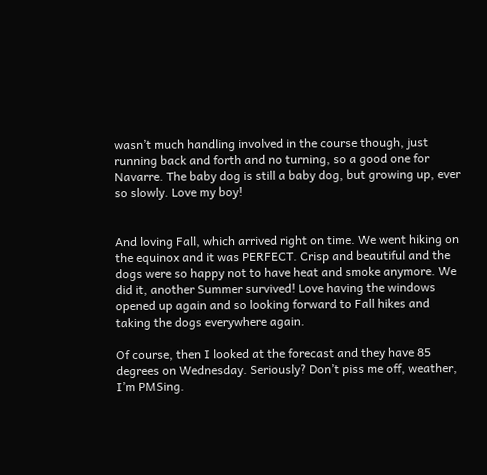wasn’t much handling involved in the course though, just running back and forth and no turning, so a good one for Navarre. The baby dog is still a baby dog, but growing up, ever so slowly. Love my boy!


And loving Fall, which arrived right on time. We went hiking on the equinox and it was PERFECT. Crisp and beautiful and the dogs were so happy not to have heat and smoke anymore. We did it, another Summer survived! Love having the windows opened up again and so looking forward to Fall hikes and taking the dogs everywhere again.

Of course, then I looked at the forecast and they have 85 degrees on Wednesday. Seriously? Don’t piss me off, weather, I’m PMSing.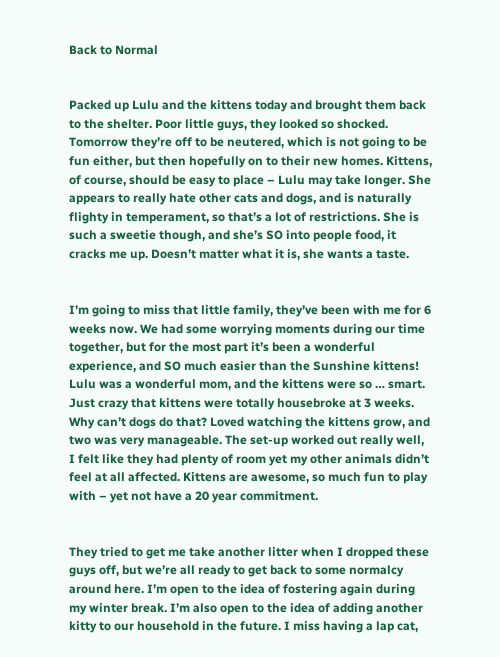Back to Normal


Packed up Lulu and the kittens today and brought them back to the shelter. Poor little guys, they looked so shocked. Tomorrow they’re off to be neutered, which is not going to be fun either, but then hopefully on to their new homes. Kittens, of course, should be easy to place – Lulu may take longer. She appears to really hate other cats and dogs, and is naturally flighty in temperament, so that’s a lot of restrictions. She is such a sweetie though, and she’s SO into people food, it cracks me up. Doesn’t matter what it is, she wants a taste.


I’m going to miss that little family, they’ve been with me for 6 weeks now. We had some worrying moments during our time together, but for the most part it’s been a wonderful experience, and SO much easier than the Sunshine kittens! Lulu was a wonderful mom, and the kittens were so … smart. Just crazy that kittens were totally housebroke at 3 weeks. Why can’t dogs do that? Loved watching the kittens grow, and two was very manageable. The set-up worked out really well, I felt like they had plenty of room yet my other animals didn’t feel at all affected. Kittens are awesome, so much fun to play with – yet not have a 20 year commitment.


They tried to get me take another litter when I dropped these guys off, but we’re all ready to get back to some normalcy around here. I’m open to the idea of fostering again during my winter break. I’m also open to the idea of adding another kitty to our household in the future. I miss having a lap cat,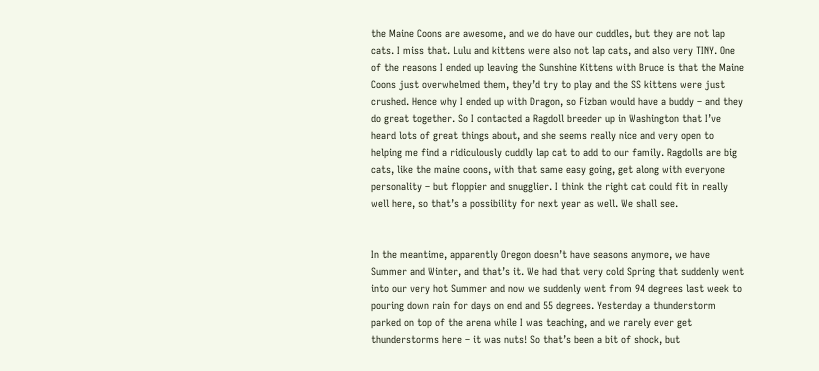the Maine Coons are awesome, and we do have our cuddles, but they are not lap cats. I miss that. Lulu and kittens were also not lap cats, and also very TINY. One of the reasons I ended up leaving the Sunshine Kittens with Bruce is that the Maine Coons just overwhelmed them, they’d try to play and the SS kittens were just crushed. Hence why I ended up with Dragon, so Fizban would have a buddy – and they do great together. So I contacted a Ragdoll breeder up in Washington that I’ve heard lots of great things about, and she seems really nice and very open to helping me find a ridiculously cuddly lap cat to add to our family. Ragdolls are big cats, like the maine coons, with that same easy going, get along with everyone personality – but floppier and snugglier. I think the right cat could fit in really well here, so that’s a possibility for next year as well. We shall see.


In the meantime, apparently Oregon doesn’t have seasons anymore, we have Summer and Winter, and that’s it. We had that very cold Spring that suddenly went into our very hot Summer and now we suddenly went from 94 degrees last week to pouring down rain for days on end and 55 degrees. Yesterday a thunderstorm parked on top of the arena while I was teaching, and we rarely ever get thunderstorms here – it was nuts! So that’s been a bit of shock, but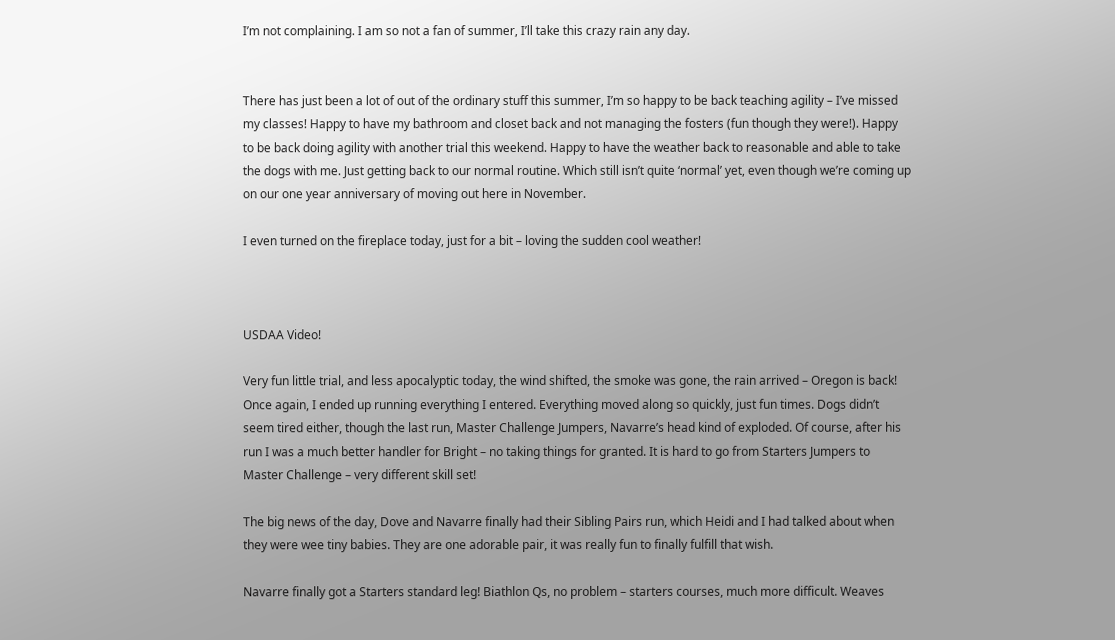I’m not complaining. I am so not a fan of summer, I’ll take this crazy rain any day.


There has just been a lot of out of the ordinary stuff this summer, I’m so happy to be back teaching agility – I’ve missed my classes! Happy to have my bathroom and closet back and not managing the fosters (fun though they were!). Happy to be back doing agility with another trial this weekend. Happy to have the weather back to reasonable and able to take the dogs with me. Just getting back to our normal routine. Which still isn’t quite ‘normal’ yet, even though we’re coming up on our one year anniversary of moving out here in November.

I even turned on the fireplace today, just for a bit – loving the sudden cool weather!



USDAA Video!

Very fun little trial, and less apocalyptic today, the wind shifted, the smoke was gone, the rain arrived – Oregon is back! Once again, I ended up running everything I entered. Everything moved along so quickly, just fun times. Dogs didn’t seem tired either, though the last run, Master Challenge Jumpers, Navarre’s head kind of exploded. Of course, after his run I was a much better handler for Bright – no taking things for granted. It is hard to go from Starters Jumpers to Master Challenge – very different skill set!

The big news of the day, Dove and Navarre finally had their Sibling Pairs run, which Heidi and I had talked about when they were wee tiny babies. They are one adorable pair, it was really fun to finally fulfill that wish.

Navarre finally got a Starters standard leg! Biathlon Qs, no problem – starters courses, much more difficult. Weaves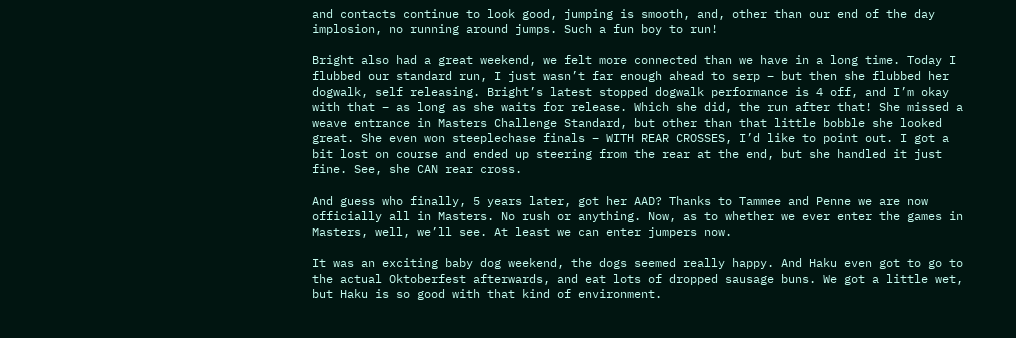and contacts continue to look good, jumping is smooth, and, other than our end of the day implosion, no running around jumps. Such a fun boy to run!

Bright also had a great weekend, we felt more connected than we have in a long time. Today I flubbed our standard run, I just wasn’t far enough ahead to serp – but then she flubbed her dogwalk, self releasing. Bright’s latest stopped dogwalk performance is 4 off, and I’m okay with that – as long as she waits for release. Which she did, the run after that! She missed a weave entrance in Masters Challenge Standard, but other than that little bobble she looked great. She even won steeplechase finals – WITH REAR CROSSES, I’d like to point out. I got a bit lost on course and ended up steering from the rear at the end, but she handled it just fine. See, she CAN rear cross.

And guess who finally, 5 years later, got her AAD? Thanks to Tammee and Penne we are now officially all in Masters. No rush or anything. Now, as to whether we ever enter the games in Masters, well, we’ll see. At least we can enter jumpers now.

It was an exciting baby dog weekend, the dogs seemed really happy. And Haku even got to go to the actual Oktoberfest afterwards, and eat lots of dropped sausage buns. We got a little wet, but Haku is so good with that kind of environment.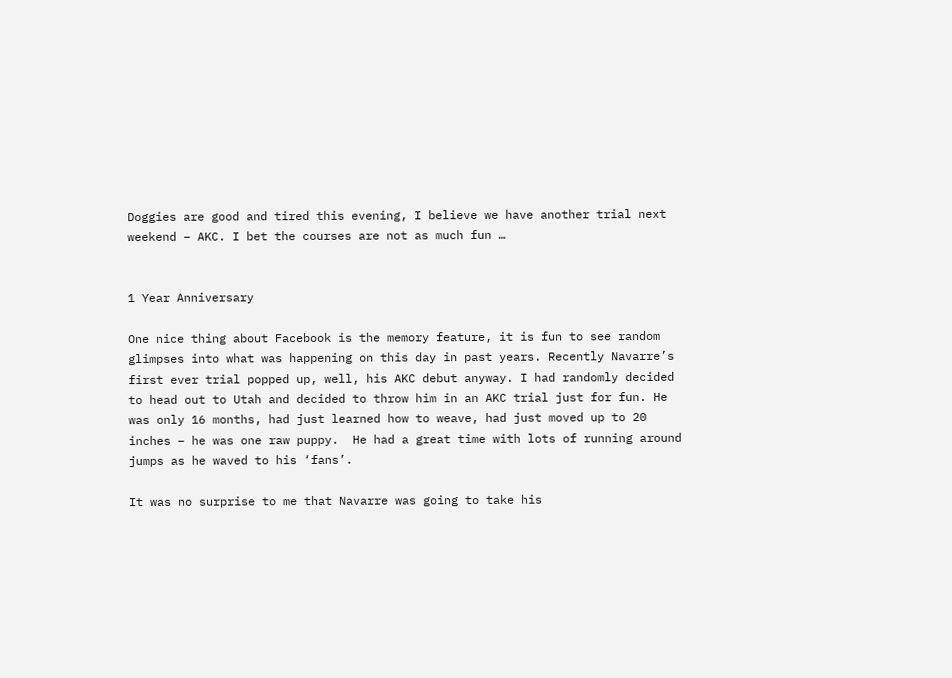Doggies are good and tired this evening, I believe we have another trial next weekend – AKC. I bet the courses are not as much fun …


1 Year Anniversary

One nice thing about Facebook is the memory feature, it is fun to see random glimpses into what was happening on this day in past years. Recently Navarre’s first ever trial popped up, well, his AKC debut anyway. I had randomly decided to head out to Utah and decided to throw him in an AKC trial just for fun. He was only 16 months, had just learned how to weave, had just moved up to 20 inches – he was one raw puppy.  He had a great time with lots of running around jumps as he waved to his ‘fans’.

It was no surprise to me that Navarre was going to take his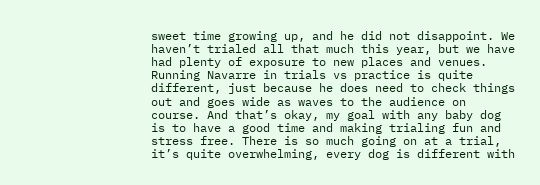sweet time growing up, and he did not disappoint. We haven’t trialed all that much this year, but we have had plenty of exposure to new places and venues. Running Navarre in trials vs practice is quite different, just because he does need to check things out and goes wide as waves to the audience on course. And that’s okay, my goal with any baby dog is to have a good time and making trialing fun and stress free. There is so much going on at a trial, it’s quite overwhelming, every dog is different with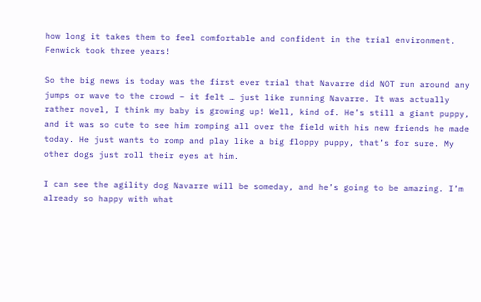how long it takes them to feel comfortable and confident in the trial environment. Fenwick took three years!

So the big news is today was the first ever trial that Navarre did NOT run around any jumps or wave to the crowd – it felt … just like running Navarre. It was actually rather novel, I think my baby is growing up! Well, kind of. He’s still a giant puppy, and it was so cute to see him romping all over the field with his new friends he made today. He just wants to romp and play like a big floppy puppy, that’s for sure. My other dogs just roll their eyes at him.

I can see the agility dog Navarre will be someday, and he’s going to be amazing. I’m already so happy with what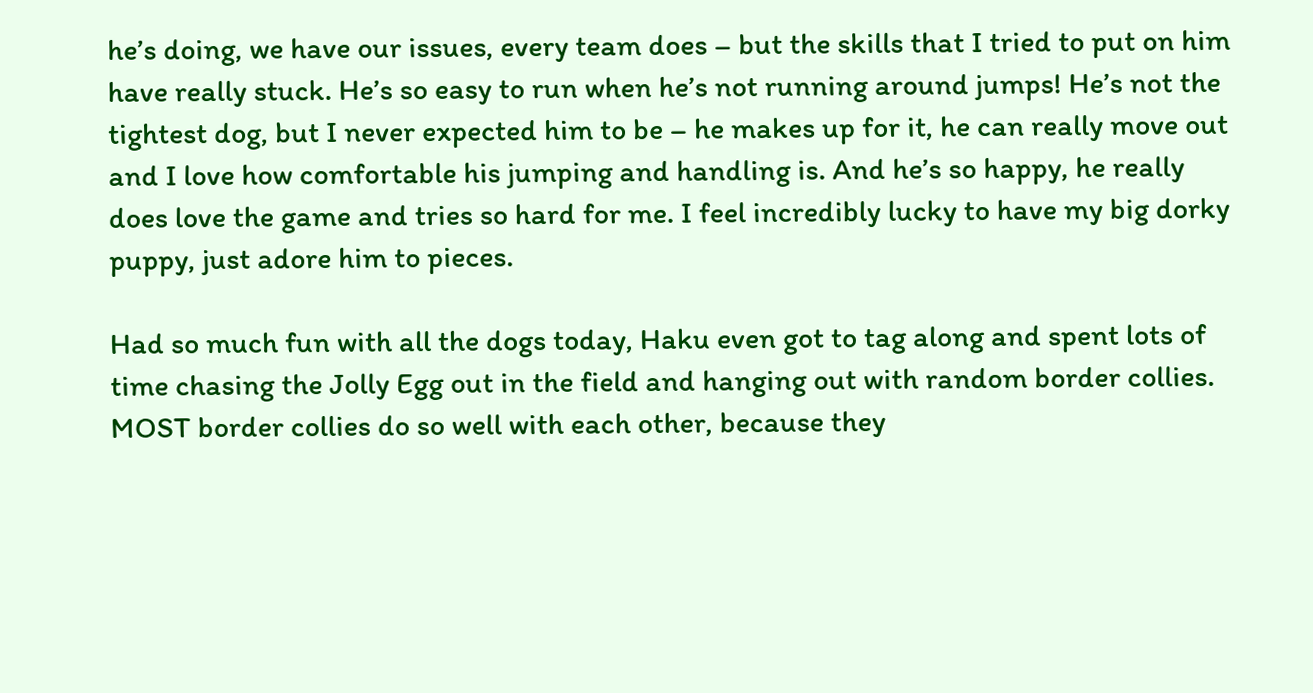he’s doing, we have our issues, every team does – but the skills that I tried to put on him have really stuck. He’s so easy to run when he’s not running around jumps! He’s not the tightest dog, but I never expected him to be – he makes up for it, he can really move out and I love how comfortable his jumping and handling is. And he’s so happy, he really does love the game and tries so hard for me. I feel incredibly lucky to have my big dorky puppy, just adore him to pieces.

Had so much fun with all the dogs today, Haku even got to tag along and spent lots of time chasing the Jolly Egg out in the field and hanging out with random border collies. MOST border collies do so well with each other, because they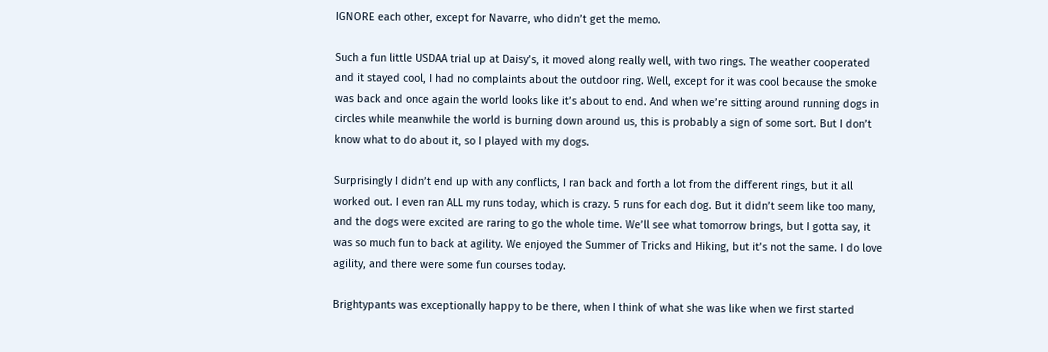IGNORE each other, except for Navarre, who didn’t get the memo.

Such a fun little USDAA trial up at Daisy’s, it moved along really well, with two rings. The weather cooperated and it stayed cool, I had no complaints about the outdoor ring. Well, except for it was cool because the smoke was back and once again the world looks like it’s about to end. And when we’re sitting around running dogs in circles while meanwhile the world is burning down around us, this is probably a sign of some sort. But I don’t know what to do about it, so I played with my dogs.

Surprisingly I didn’t end up with any conflicts, I ran back and forth a lot from the different rings, but it all worked out. I even ran ALL my runs today, which is crazy. 5 runs for each dog. But it didn’t seem like too many, and the dogs were excited are raring to go the whole time. We’ll see what tomorrow brings, but I gotta say, it was so much fun to back at agility. We enjoyed the Summer of Tricks and Hiking, but it’s not the same. I do love agility, and there were some fun courses today.

Brightypants was exceptionally happy to be there, when I think of what she was like when we first started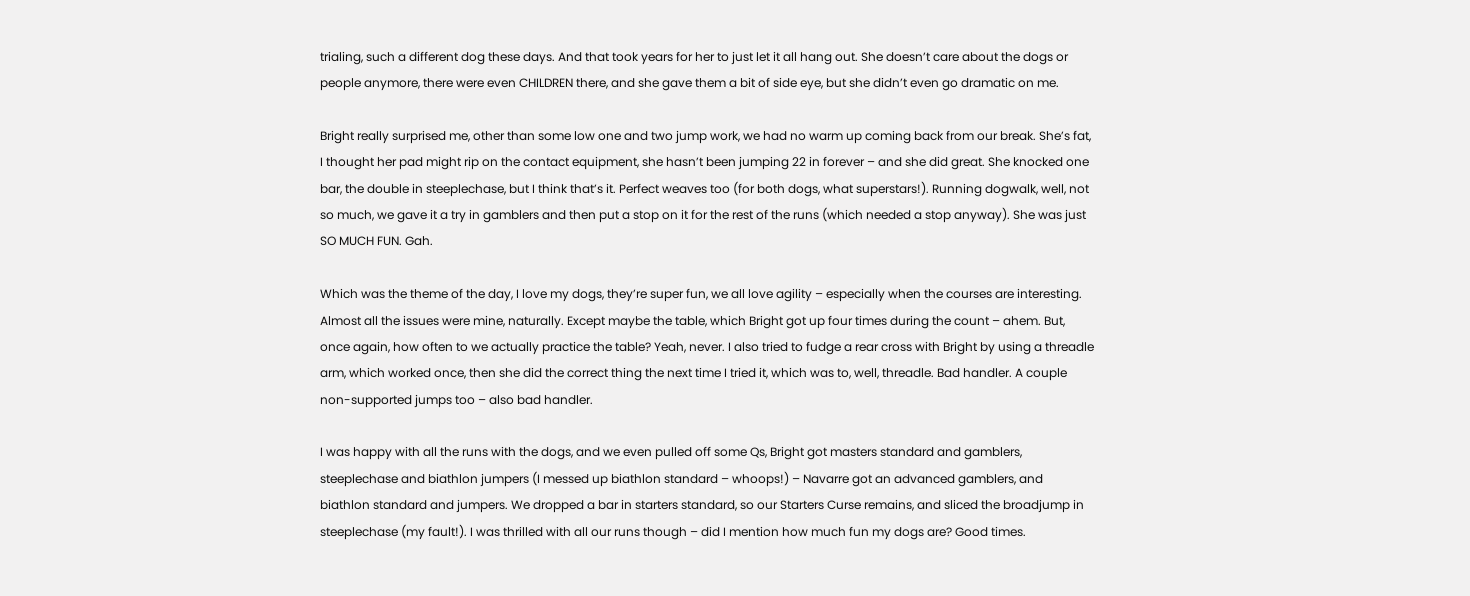trialing, such a different dog these days. And that took years for her to just let it all hang out. She doesn’t care about the dogs or people anymore, there were even CHILDREN there, and she gave them a bit of side eye, but she didn’t even go dramatic on me.

Bright really surprised me, other than some low one and two jump work, we had no warm up coming back from our break. She’s fat, I thought her pad might rip on the contact equipment, she hasn’t been jumping 22 in forever – and she did great. She knocked one bar, the double in steeplechase, but I think that’s it. Perfect weaves too (for both dogs, what superstars!). Running dogwalk, well, not so much, we gave it a try in gamblers and then put a stop on it for the rest of the runs (which needed a stop anyway). She was just SO MUCH FUN. Gah.

Which was the theme of the day, I love my dogs, they’re super fun, we all love agility – especially when the courses are interesting. Almost all the issues were mine, naturally. Except maybe the table, which Bright got up four times during the count – ahem. But, once again, how often to we actually practice the table? Yeah, never. I also tried to fudge a rear cross with Bright by using a threadle arm, which worked once, then she did the correct thing the next time I tried it, which was to, well, threadle. Bad handler. A couple non-supported jumps too – also bad handler.

I was happy with all the runs with the dogs, and we even pulled off some Qs, Bright got masters standard and gamblers, steeplechase and biathlon jumpers (I messed up biathlon standard – whoops!) – Navarre got an advanced gamblers, and biathlon standard and jumpers. We dropped a bar in starters standard, so our Starters Curse remains, and sliced the broadjump in steeplechase (my fault!). I was thrilled with all our runs though – did I mention how much fun my dogs are? Good times.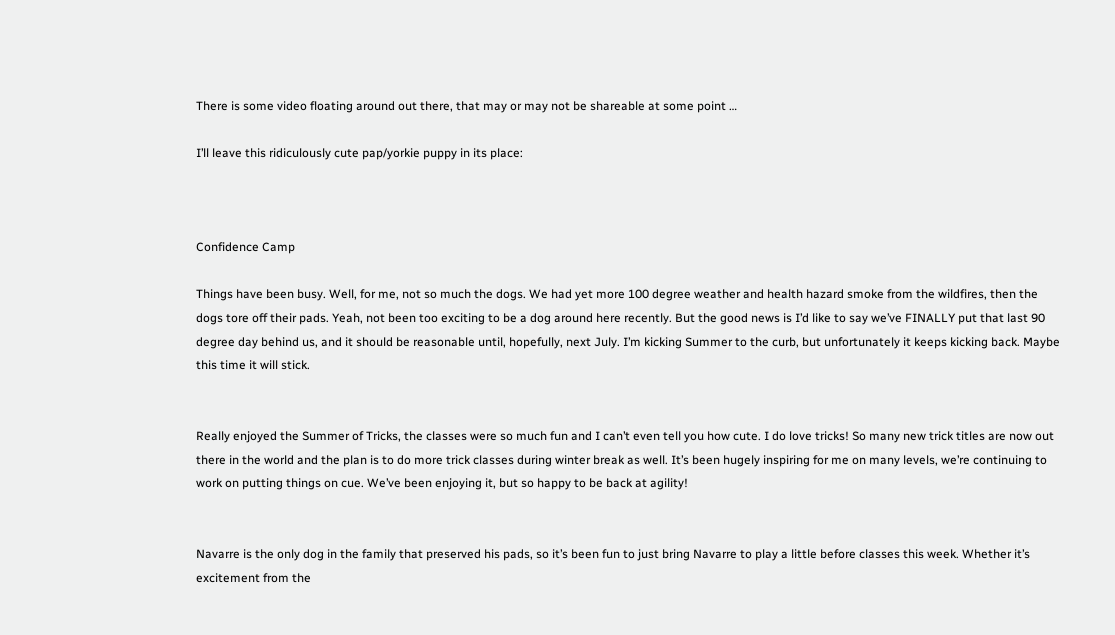There is some video floating around out there, that may or may not be shareable at some point …

I’ll leave this ridiculously cute pap/yorkie puppy in its place:



Confidence Camp

Things have been busy. Well, for me, not so much the dogs. We had yet more 100 degree weather and health hazard smoke from the wildfires, then the dogs tore off their pads. Yeah, not been too exciting to be a dog around here recently. But the good news is I’d like to say we’ve FINALLY put that last 90 degree day behind us, and it should be reasonable until, hopefully, next July. I’m kicking Summer to the curb, but unfortunately it keeps kicking back. Maybe this time it will stick.


Really enjoyed the Summer of Tricks, the classes were so much fun and I can’t even tell you how cute. I do love tricks! So many new trick titles are now out there in the world and the plan is to do more trick classes during winter break as well. It’s been hugely inspiring for me on many levels, we’re continuing to work on putting things on cue. We’ve been enjoying it, but so happy to be back at agility!


Navarre is the only dog in the family that preserved his pads, so it’s been fun to just bring Navarre to play a little before classes this week. Whether it’s excitement from the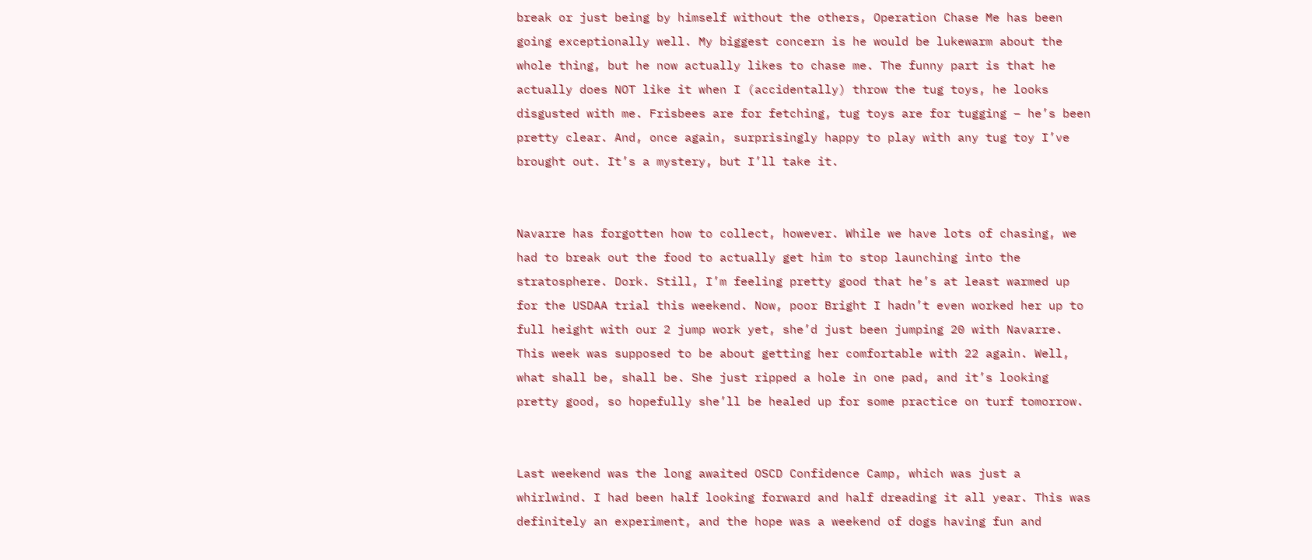break or just being by himself without the others, Operation Chase Me has been going exceptionally well. My biggest concern is he would be lukewarm about the whole thing, but he now actually likes to chase me. The funny part is that he actually does NOT like it when I (accidentally) throw the tug toys, he looks disgusted with me. Frisbees are for fetching, tug toys are for tugging – he’s been pretty clear. And, once again, surprisingly happy to play with any tug toy I’ve brought out. It’s a mystery, but I’ll take it.


Navarre has forgotten how to collect, however. While we have lots of chasing, we had to break out the food to actually get him to stop launching into the stratosphere. Dork. Still, I’m feeling pretty good that he’s at least warmed up for the USDAA trial this weekend. Now, poor Bright I hadn’t even worked her up to full height with our 2 jump work yet, she’d just been jumping 20 with Navarre. This week was supposed to be about getting her comfortable with 22 again. Well, what shall be, shall be. She just ripped a hole in one pad, and it’s looking pretty good, so hopefully she’ll be healed up for some practice on turf tomorrow.


Last weekend was the long awaited OSCD Confidence Camp, which was just a whirlwind. I had been half looking forward and half dreading it all year. This was definitely an experiment, and the hope was a weekend of dogs having fun and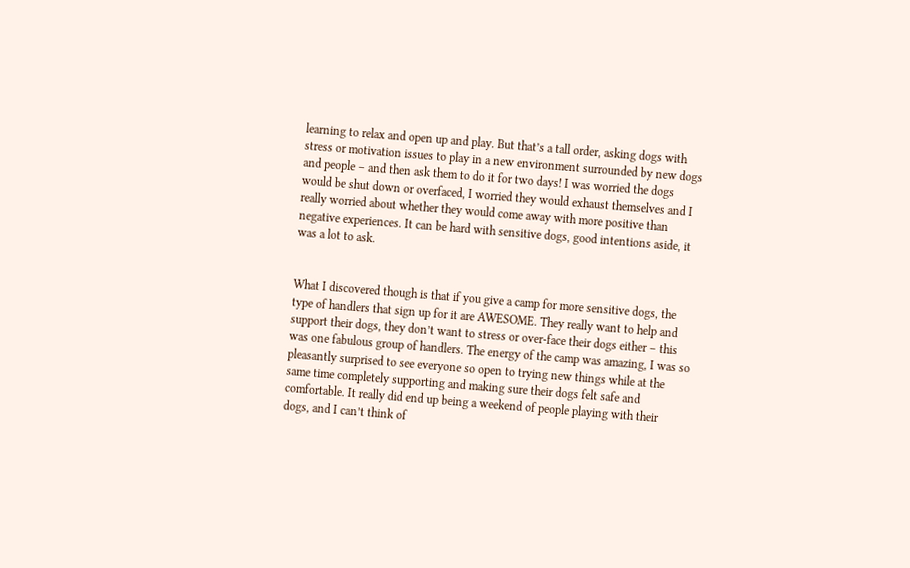learning to relax and open up and play. But that’s a tall order, asking dogs with stress or motivation issues to play in a new environment surrounded by new dogs and people – and then ask them to do it for two days! I was worried the dogs would be shut down or overfaced, I worried they would exhaust themselves and I really worried about whether they would come away with more positive than negative experiences. It can be hard with sensitive dogs, good intentions aside, it was a lot to ask.


What I discovered though is that if you give a camp for more sensitive dogs, the type of handlers that sign up for it are AWESOME. They really want to help and support their dogs, they don’t want to stress or over-face their dogs either – this was one fabulous group of handlers. The energy of the camp was amazing, I was so pleasantly surprised to see everyone so open to trying new things while at the same time completely supporting and making sure their dogs felt safe and comfortable. It really did end up being a weekend of people playing with their dogs, and I can’t think of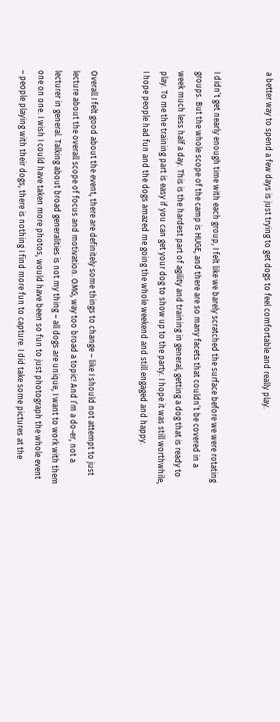a better way to spend a few days is just trying to get dogs to feel comfortable and really play.


I didn’t get nearly enough time with each group, I felt like we barely scratched the surface before we were rotating groups. But the whole scope of the camp is HUGE, and there are so many facets that couldn’t be covered in a week much less half a day. This is the hardest part of agility and training in general, getting a dog that is ready to play. To me the training part is easy if you can get your dog to show up to the party. I hope it was still worthwhile, I hope people had fun and the dogs amazed me going the whole weekend and still engaged and happy.


Overall I felt good about the event, there are definitely some things to change – like I should not attempt to just lecture about the overall scope of focus and motivation. OMG, way too broad a topic! And I’m a do-er, not a lecturer in general. Talking about broad generalities is not my thing – all dogs are unique, I want to work with them one on one. I wish I could have taken more photos, would have been so fun to just photograph the whole event – people playing with their dogs, there is nothing I find more fun to capture. I did take some pictures at the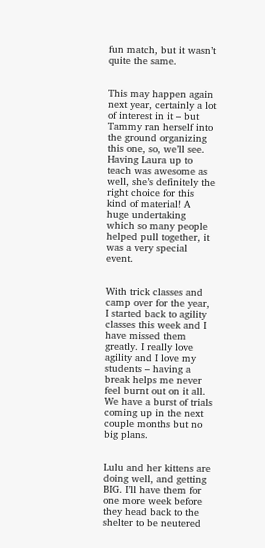fun match, but it wasn’t quite the same.


This may happen again next year, certainly a lot of interest in it – but Tammy ran herself into the ground organizing this one, so, we’ll see. Having Laura up to teach was awesome as well, she’s definitely the right choice for this kind of material! A huge undertaking which so many people helped pull together, it was a very special event.


With trick classes and camp over for the year, I started back to agility classes this week and I have missed them greatly. I really love agility and I love my students – having a break helps me never feel burnt out on it all. We have a burst of trials coming up in the next couple months but no big plans.


Lulu and her kittens are doing well, and getting BIG. I’ll have them for one more week before they head back to the shelter to be neutered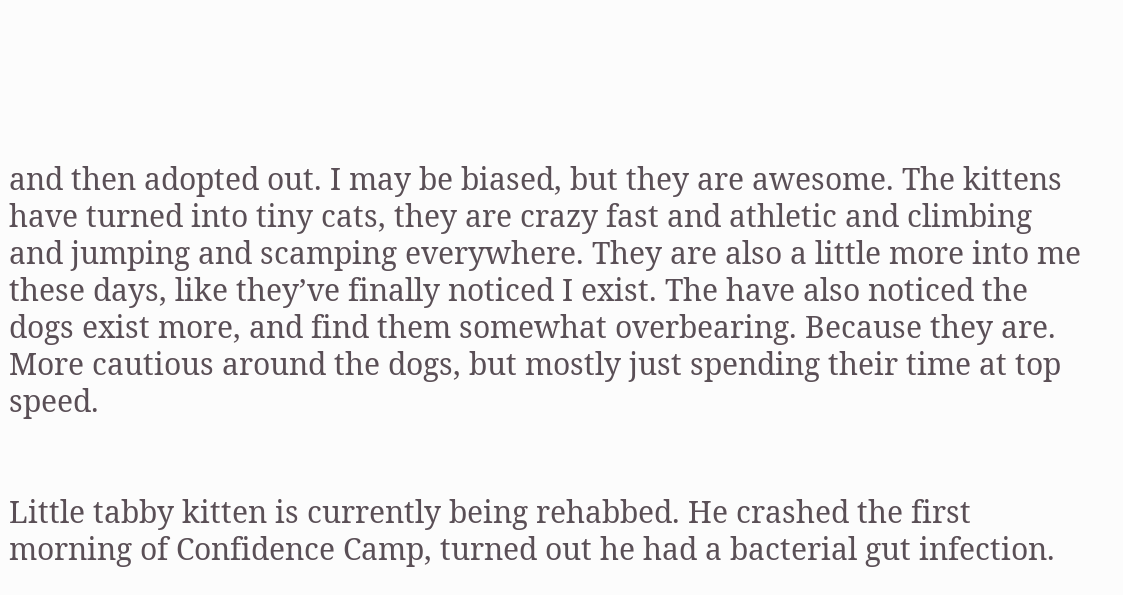and then adopted out. I may be biased, but they are awesome. The kittens have turned into tiny cats, they are crazy fast and athletic and climbing and jumping and scamping everywhere. They are also a little more into me these days, like they’ve finally noticed I exist. The have also noticed the dogs exist more, and find them somewhat overbearing. Because they are. More cautious around the dogs, but mostly just spending their time at top speed.


Little tabby kitten is currently being rehabbed. He crashed the first morning of Confidence Camp, turned out he had a bacterial gut infection.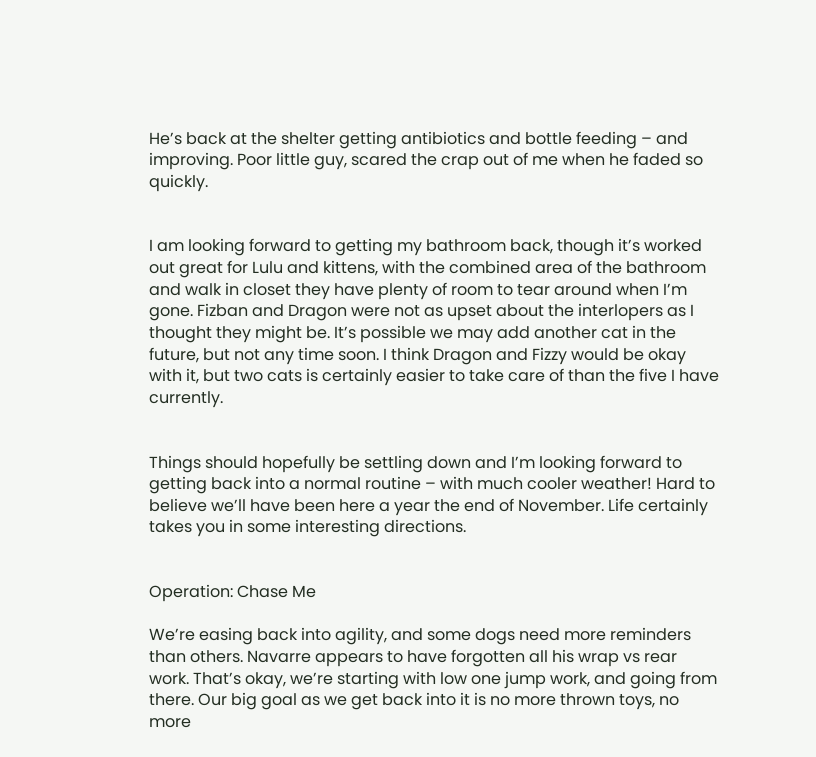He’s back at the shelter getting antibiotics and bottle feeding – and improving. Poor little guy, scared the crap out of me when he faded so quickly.


I am looking forward to getting my bathroom back, though it’s worked out great for Lulu and kittens, with the combined area of the bathroom and walk in closet they have plenty of room to tear around when I’m gone. Fizban and Dragon were not as upset about the interlopers as I thought they might be. It’s possible we may add another cat in the future, but not any time soon. I think Dragon and Fizzy would be okay with it, but two cats is certainly easier to take care of than the five I have currently.


Things should hopefully be settling down and I’m looking forward to getting back into a normal routine – with much cooler weather! Hard to believe we’ll have been here a year the end of November. Life certainly takes you in some interesting directions.


Operation: Chase Me

We’re easing back into agility, and some dogs need more reminders than others. Navarre appears to have forgotten all his wrap vs rear work. That’s okay, we’re starting with low one jump work, and going from there. Our big goal as we get back into it is no more thrown toys, no more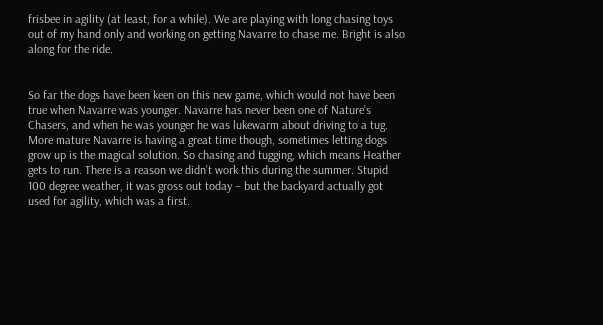frisbee in agility (at least, for a while). We are playing with long chasing toys out of my hand only and working on getting Navarre to chase me. Bright is also along for the ride.


So far the dogs have been keen on this new game, which would not have been true when Navarre was younger. Navarre has never been one of Nature’s Chasers, and when he was younger he was lukewarm about driving to a tug. More mature Navarre is having a great time though, sometimes letting dogs grow up is the magical solution. So chasing and tugging, which means Heather gets to run. There is a reason we didn’t work this during the summer. Stupid 100 degree weather, it was gross out today – but the backyard actually got used for agility, which was a first.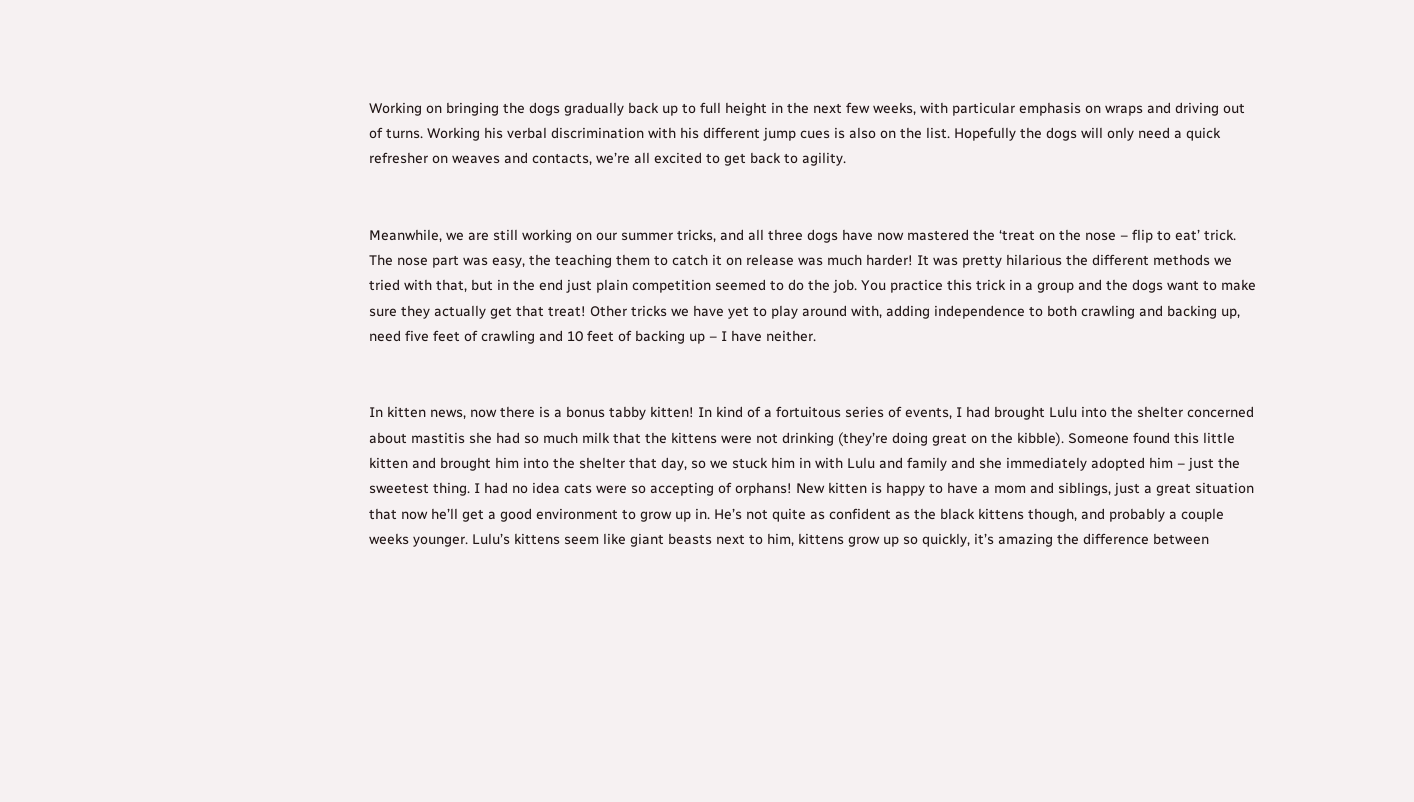Working on bringing the dogs gradually back up to full height in the next few weeks, with particular emphasis on wraps and driving out of turns. Working his verbal discrimination with his different jump cues is also on the list. Hopefully the dogs will only need a quick refresher on weaves and contacts, we’re all excited to get back to agility.


Meanwhile, we are still working on our summer tricks, and all three dogs have now mastered the ‘treat on the nose – flip to eat’ trick. The nose part was easy, the teaching them to catch it on release was much harder! It was pretty hilarious the different methods we tried with that, but in the end just plain competition seemed to do the job. You practice this trick in a group and the dogs want to make sure they actually get that treat! Other tricks we have yet to play around with, adding independence to both crawling and backing up, need five feet of crawling and 10 feet of backing up – I have neither.


In kitten news, now there is a bonus tabby kitten! In kind of a fortuitous series of events, I had brought Lulu into the shelter concerned about mastitis she had so much milk that the kittens were not drinking (they’re doing great on the kibble). Someone found this little kitten and brought him into the shelter that day, so we stuck him in with Lulu and family and she immediately adopted him – just the sweetest thing. I had no idea cats were so accepting of orphans! New kitten is happy to have a mom and siblings, just a great situation that now he’ll get a good environment to grow up in. He’s not quite as confident as the black kittens though, and probably a couple weeks younger. Lulu’s kittens seem like giant beasts next to him, kittens grow up so quickly, it’s amazing the difference between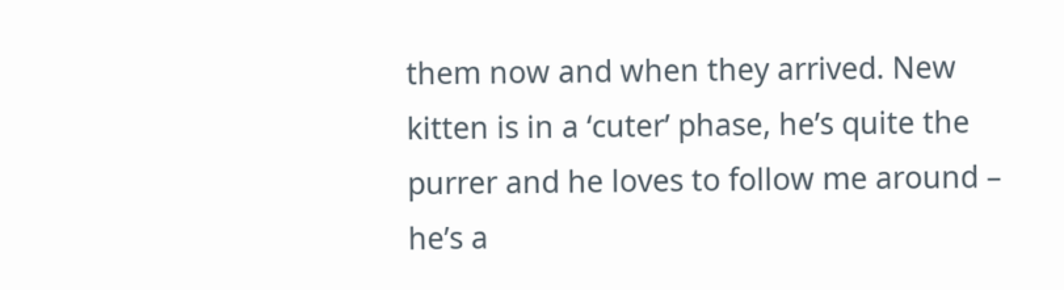them now and when they arrived. New kitten is in a ‘cuter’ phase, he’s quite the purrer and he loves to follow me around – he’s a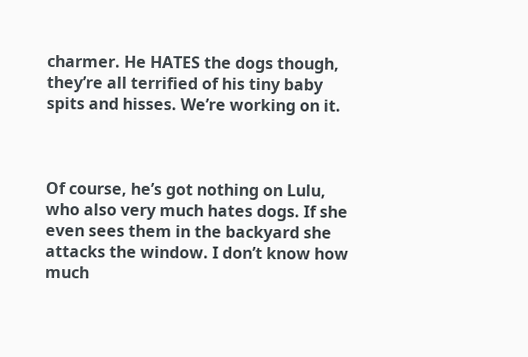charmer. He HATES the dogs though, they’re all terrified of his tiny baby spits and hisses. We’re working on it.



Of course, he’s got nothing on Lulu, who also very much hates dogs. If she even sees them in the backyard she attacks the window. I don’t know how much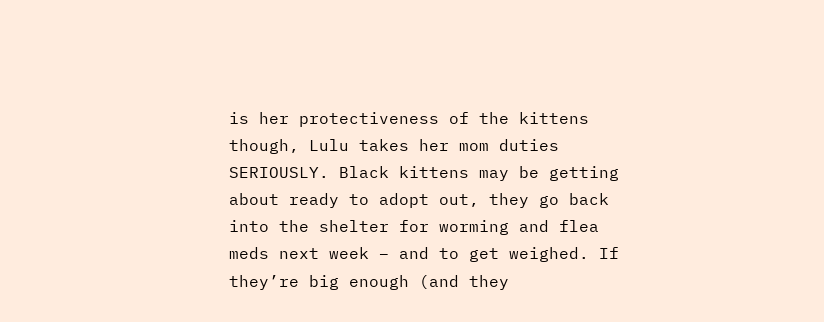is her protectiveness of the kittens though, Lulu takes her mom duties SERIOUSLY. Black kittens may be getting about ready to adopt out, they go back into the shelter for worming and flea meds next week – and to get weighed. If they’re big enough (and they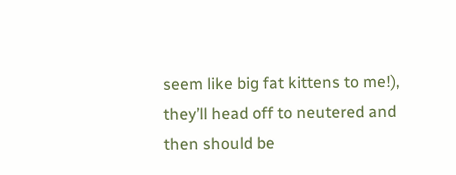seem like big fat kittens to me!), they’ll head off to neutered and then should be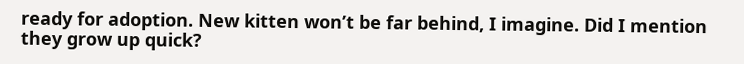ready for adoption. New kitten won’t be far behind, I imagine. Did I mention they grow up quick?